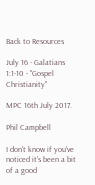Back to Resources

July 16 - Galatians 1:1-10 - "Gospel Christianity"

MPC 16th July 2017.

Phil Campbell

I don't know if you've noticed it's been a bit of a good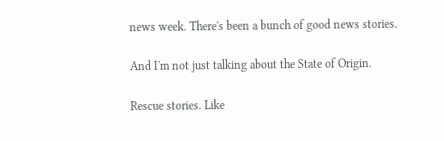news week. There's been a bunch of good news stories.

And I'm not just talking about the State of Origin.

Rescue stories. Like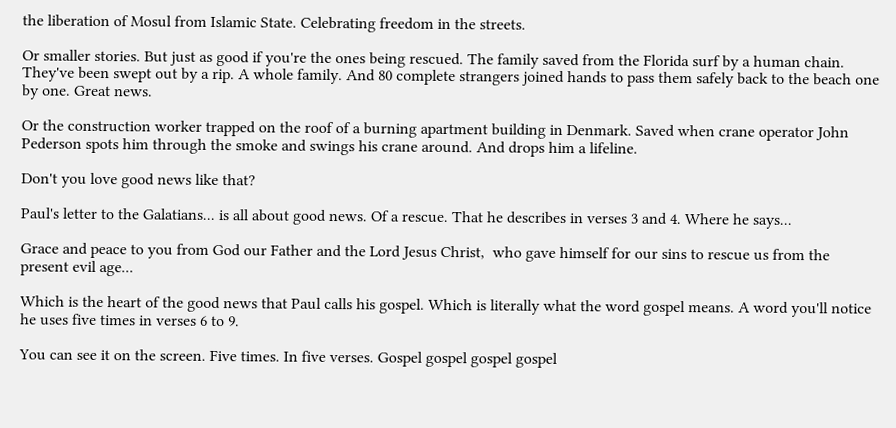the liberation of Mosul from Islamic State. Celebrating freedom in the streets.

Or smaller stories. But just as good if you're the ones being rescued. The family saved from the Florida surf by a human chain. They've been swept out by a rip. A whole family. And 80 complete strangers joined hands to pass them safely back to the beach one by one. Great news.

Or the construction worker trapped on the roof of a burning apartment building in Denmark. Saved when crane operator John Pederson spots him through the smoke and swings his crane around. And drops him a lifeline.

Don't you love good news like that?

Paul's letter to the Galatians... is all about good news. Of a rescue. That he describes in verses 3 and 4. Where he says...

Grace and peace to you from God our Father and the Lord Jesus Christ,  who gave himself for our sins to rescue us from the present evil age...

Which is the heart of the good news that Paul calls his gospel. Which is literally what the word gospel means. A word you'll notice he uses five times in verses 6 to 9.

You can see it on the screen. Five times. In five verses. Gospel gospel gospel gospel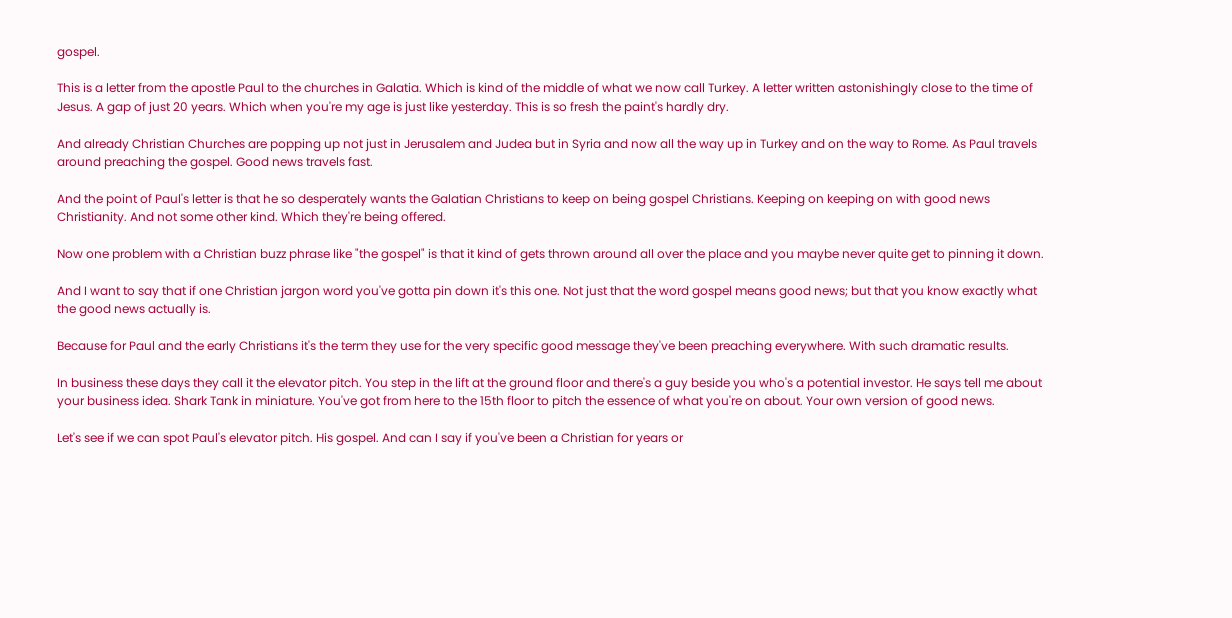gospel.

This is a letter from the apostle Paul to the churches in Galatia. Which is kind of the middle of what we now call Turkey. A letter written astonishingly close to the time of Jesus. A gap of just 20 years. Which when you're my age is just like yesterday. This is so fresh the paint's hardly dry.

And already Christian Churches are popping up not just in Jerusalem and Judea but in Syria and now all the way up in Turkey and on the way to Rome. As Paul travels around preaching the gospel. Good news travels fast.

And the point of Paul's letter is that he so desperately wants the Galatian Christians to keep on being gospel Christians. Keeping on keeping on with good news Christianity. And not some other kind. Which they're being offered.

Now one problem with a Christian buzz phrase like "the gospel" is that it kind of gets thrown around all over the place and you maybe never quite get to pinning it down.

And I want to say that if one Christian jargon word you've gotta pin down it's this one. Not just that the word gospel means good news; but that you know exactly what the good news actually is.

Because for Paul and the early Christians it's the term they use for the very specific good message they've been preaching everywhere. With such dramatic results.

In business these days they call it the elevator pitch. You step in the lift at the ground floor and there's a guy beside you who's a potential investor. He says tell me about your business idea. Shark Tank in miniature. You've got from here to the 15th floor to pitch the essence of what you're on about. Your own version of good news.

Let's see if we can spot Paul's elevator pitch. His gospel. And can I say if you've been a Christian for years or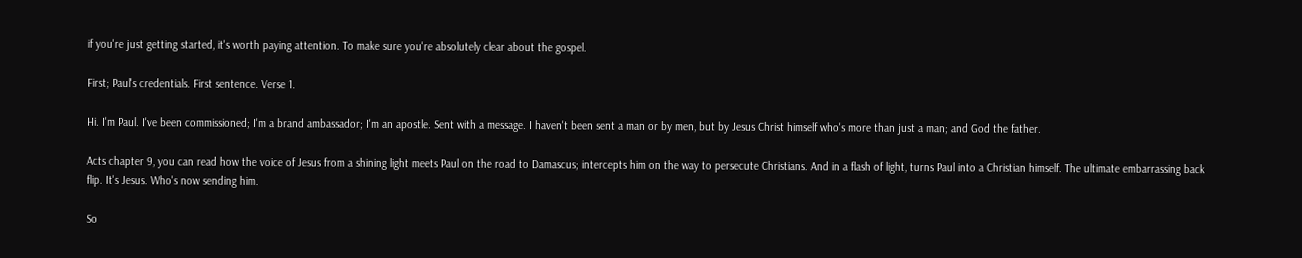if you're just getting started, it's worth paying attention. To make sure you're absolutely clear about the gospel.

First; Paul's credentials. First sentence. Verse 1.

Hi. I'm Paul. I've been commissioned; I'm a brand ambassador; I'm an apostle. Sent with a message. I haven't been sent a man or by men, but by Jesus Christ himself who's more than just a man; and God the father.

Acts chapter 9, you can read how the voice of Jesus from a shining light meets Paul on the road to Damascus; intercepts him on the way to persecute Christians. And in a flash of light, turns Paul into a Christian himself. The ultimate embarrassing back flip. It's Jesus. Who's now sending him.

So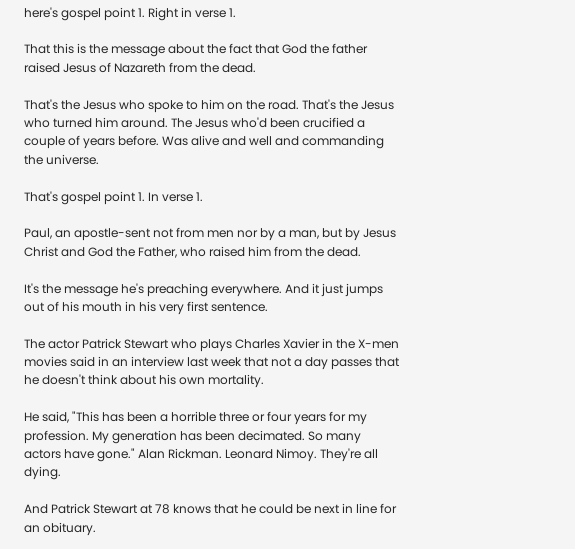here's gospel point 1. Right in verse 1.

That this is the message about the fact that God the father raised Jesus of Nazareth from the dead.

That's the Jesus who spoke to him on the road. That's the Jesus who turned him around. The Jesus who'd been crucified a couple of years before. Was alive and well and commanding the universe.

That's gospel point 1. In verse 1.

Paul, an apostle-sent not from men nor by a man, but by Jesus Christ and God the Father, who raised him from the dead.

It's the message he's preaching everywhere. And it just jumps out of his mouth in his very first sentence.

The actor Patrick Stewart who plays Charles Xavier in the X-men movies said in an interview last week that not a day passes that he doesn't think about his own mortality.

He said, "This has been a horrible three or four years for my profession. My generation has been decimated. So many actors have gone." Alan Rickman. Leonard Nimoy. They're all dying.

And Patrick Stewart at 78 knows that he could be next in line for an obituary.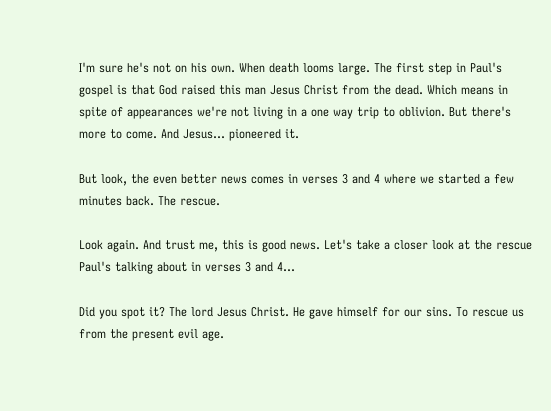I'm sure he's not on his own. When death looms large. The first step in Paul's gospel is that God raised this man Jesus Christ from the dead. Which means in spite of appearances we're not living in a one way trip to oblivion. But there's more to come. And Jesus... pioneered it.

But look, the even better news comes in verses 3 and 4 where we started a few minutes back. The rescue.

Look again. And trust me, this is good news. Let's take a closer look at the rescue Paul's talking about in verses 3 and 4...

Did you spot it? The lord Jesus Christ. He gave himself for our sins. To rescue us from the present evil age.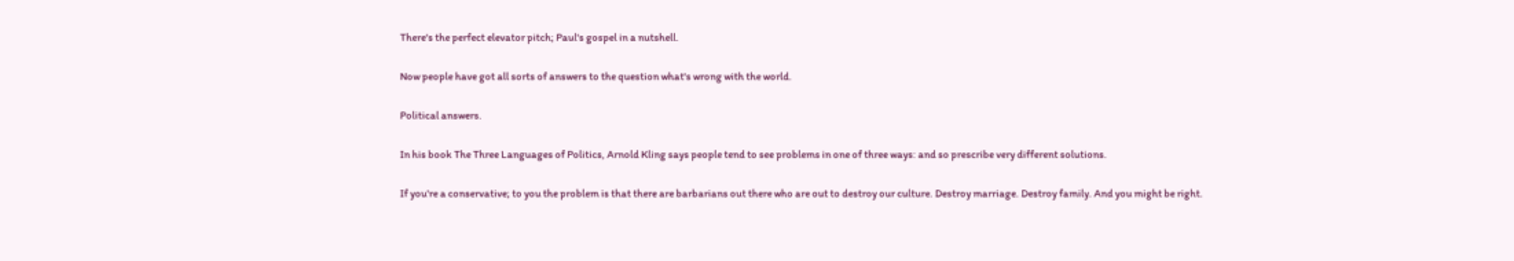There's the perfect elevator pitch; Paul's gospel in a nutshell.

Now people have got all sorts of answers to the question what's wrong with the world.

Political answers.

In his book The Three Languages of Politics, Arnold Kling says people tend to see problems in one of three ways: and so prescribe very different solutions.

If you're a conservative; to you the problem is that there are barbarians out there who are out to destroy our culture. Destroy marriage. Destroy family. And you might be right.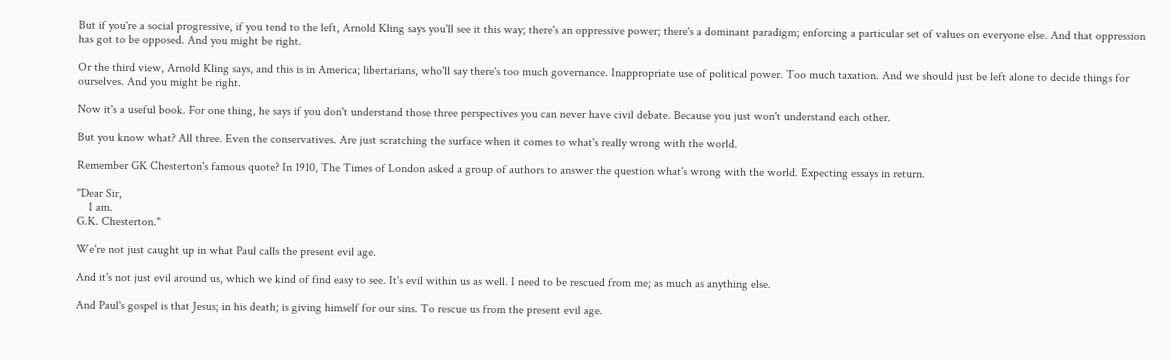But if you're a social progressive, if you tend to the left, Arnold Kling says you'll see it this way; there's an oppressive power; there's a dominant paradigm; enforcing a particular set of values on everyone else. And that oppression has got to be opposed. And you might be right.

Or the third view, Arnold Kling says, and this is in America; libertarians, who'll say there's too much governance. Inappropriate use of political power. Too much taxation. And we should just be left alone to decide things for ourselves. And you might be right.

Now it's a useful book. For one thing, he says if you don't understand those three perspectives you can never have civil debate. Because you just won't understand each other.

But you know what? All three. Even the conservatives. Are just scratching the surface when it comes to what's really wrong with the world.

Remember GK Chesterton's famous quote? In 1910, The Times of London asked a group of authors to answer the question what's wrong with the world. Expecting essays in return.

"Dear Sir,
    I am.
G.K. Chesterton."

We're not just caught up in what Paul calls the present evil age.

And it's not just evil around us, which we kind of find easy to see. It's evil within us as well. I need to be rescued from me; as much as anything else.

And Paul's gospel is that Jesus; in his death; is giving himself for our sins. To rescue us from the present evil age.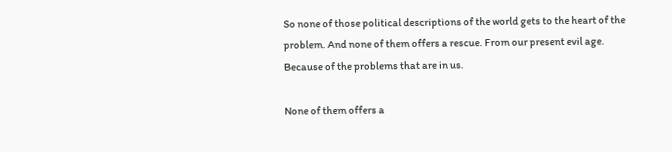So none of those political descriptions of the world gets to the heart of the problem. And none of them offers a rescue. From our present evil age. Because of the problems that are in us.

None of them offers a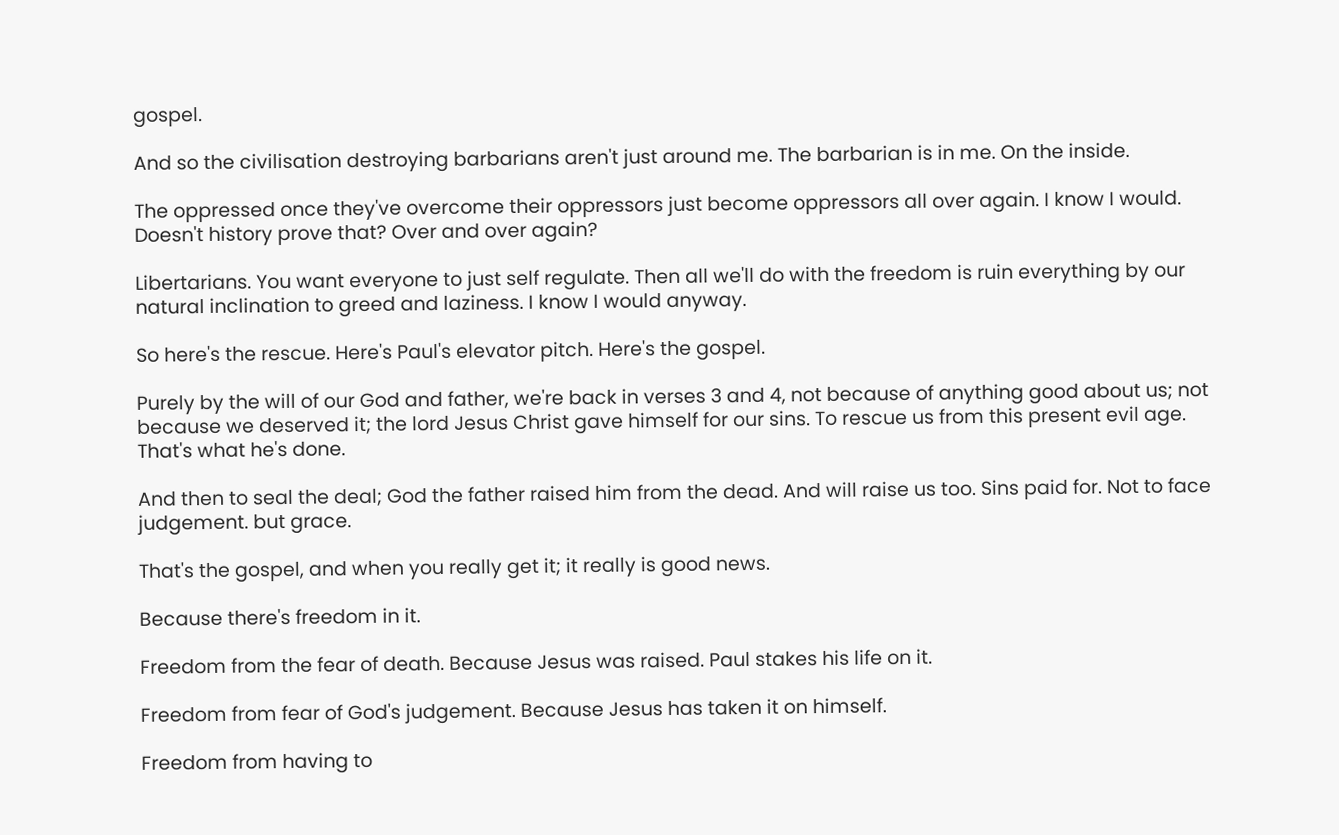gospel.

And so the civilisation destroying barbarians aren't just around me. The barbarian is in me. On the inside.

The oppressed once they've overcome their oppressors just become oppressors all over again. I know I would. Doesn't history prove that? Over and over again?

Libertarians. You want everyone to just self regulate. Then all we'll do with the freedom is ruin everything by our natural inclination to greed and laziness. I know I would anyway.

So here's the rescue. Here's Paul's elevator pitch. Here's the gospel.

Purely by the will of our God and father, we're back in verses 3 and 4, not because of anything good about us; not because we deserved it; the lord Jesus Christ gave himself for our sins. To rescue us from this present evil age. That's what he's done.

And then to seal the deal; God the father raised him from the dead. And will raise us too. Sins paid for. Not to face judgement. but grace.

That's the gospel, and when you really get it; it really is good news.

Because there's freedom in it.

Freedom from the fear of death. Because Jesus was raised. Paul stakes his life on it.

Freedom from fear of God's judgement. Because Jesus has taken it on himself.

Freedom from having to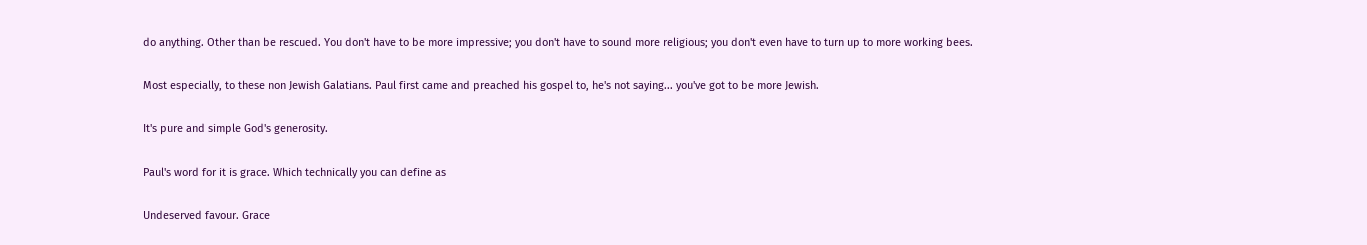do anything. Other than be rescued. You don't have to be more impressive; you don't have to sound more religious; you don't even have to turn up to more working bees.

Most especially, to these non Jewish Galatians. Paul first came and preached his gospel to, he's not saying... you've got to be more Jewish.

It's pure and simple God's generosity.

Paul's word for it is grace. Which technically you can define as

Undeserved favour. Grace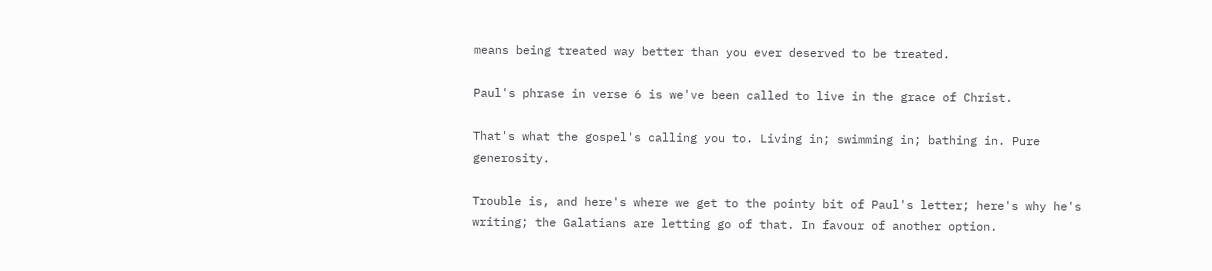means being treated way better than you ever deserved to be treated.

Paul's phrase in verse 6 is we've been called to live in the grace of Christ.

That's what the gospel's calling you to. Living in; swimming in; bathing in. Pure generosity.

Trouble is, and here's where we get to the pointy bit of Paul's letter; here's why he's writing; the Galatians are letting go of that. In favour of another option.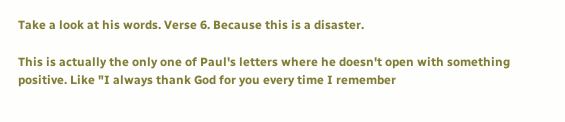Take a look at his words. Verse 6. Because this is a disaster.

This is actually the only one of Paul's letters where he doesn't open with something positive. Like "I always thank God for you every time I remember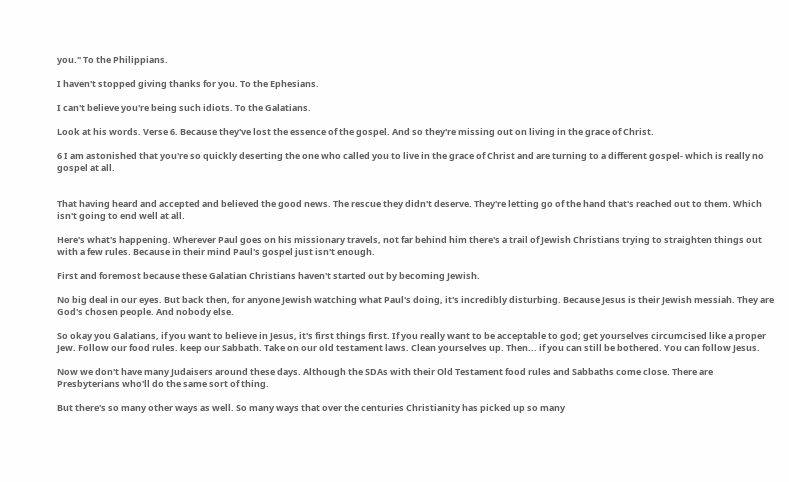you." To the Philippians.

I haven't stopped giving thanks for you. To the Ephesians.

I can't believe you're being such idiots. To the Galatians.

Look at his words. Verse 6. Because they've lost the essence of the gospel. And so they're missing out on living in the grace of Christ.

6 I am astonished that you're so quickly deserting the one who called you to live in the grace of Christ and are turning to a different gospel- which is really no gospel at all.


That having heard and accepted and believed the good news. The rescue they didn't deserve. They're letting go of the hand that's reached out to them. Which isn't going to end well at all.

Here's what's happening. Wherever Paul goes on his missionary travels, not far behind him there's a trail of Jewish Christians trying to straighten things out with a few rules. Because in their mind Paul's gospel just isn't enough.

First and foremost because these Galatian Christians haven't started out by becoming Jewish.

No big deal in our eyes. But back then, for anyone Jewish watching what Paul's doing, it's incredibly disturbing. Because Jesus is their Jewish messiah. They are God's chosen people. And nobody else.

So okay you Galatians, if you want to believe in Jesus, it's first things first. If you really want to be acceptable to god; get yourselves circumcised like a proper Jew. Follow our food rules. keep our Sabbath. Take on our old testament laws. Clean yourselves up. Then... if you can still be bothered. You can follow Jesus.

Now we don't have many Judaisers around these days. Although the SDAs with their Old Testament food rules and Sabbaths come close. There are Presbyterians who'll do the same sort of thing.

But there's so many other ways as well. So many ways that over the centuries Christianity has picked up so many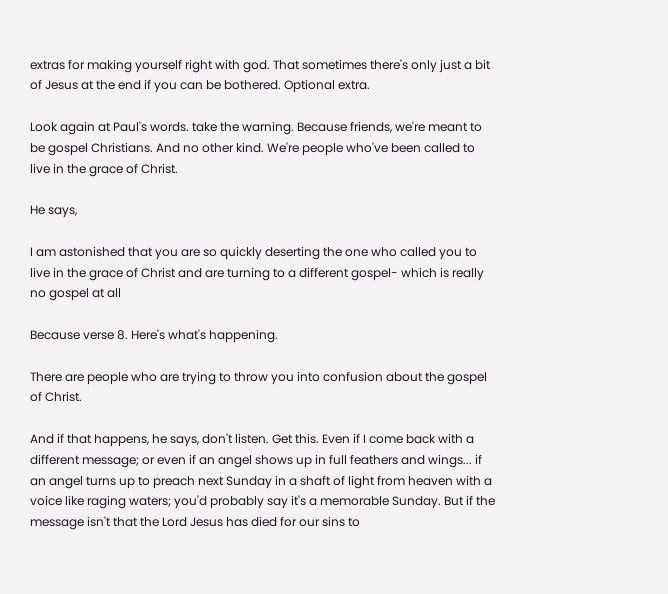extras for making yourself right with god. That sometimes there's only just a bit of Jesus at the end if you can be bothered. Optional extra.

Look again at Paul's words. take the warning. Because friends, we're meant to be gospel Christians. And no other kind. We're people who've been called to live in the grace of Christ.

He says,

I am astonished that you are so quickly deserting the one who called you to live in the grace of Christ and are turning to a different gospel- which is really no gospel at all

Because verse 8. Here's what's happening.

There are people who are trying to throw you into confusion about the gospel of Christ.

And if that happens, he says, don't listen. Get this. Even if I come back with a different message; or even if an angel shows up in full feathers and wings... if an angel turns up to preach next Sunday in a shaft of light from heaven with a voice like raging waters; you'd probably say it's a memorable Sunday. But if the message isn't that the Lord Jesus has died for our sins to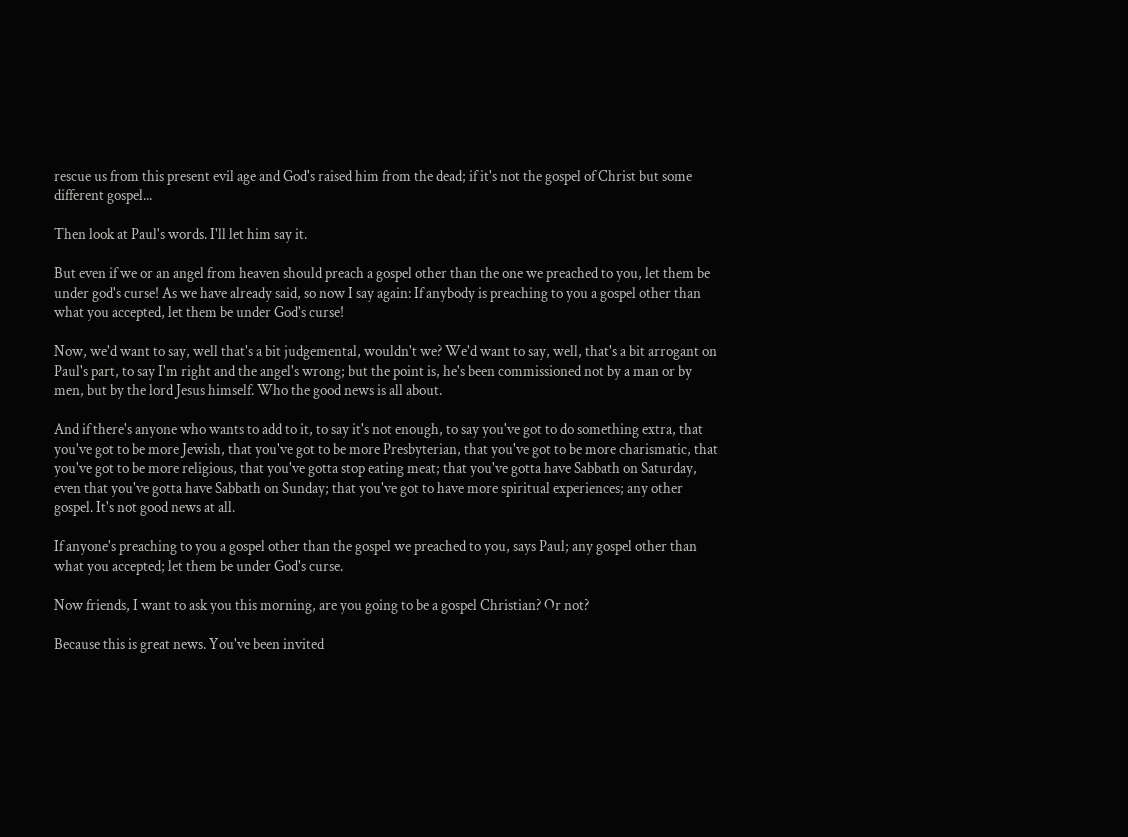rescue us from this present evil age and God's raised him from the dead; if it's not the gospel of Christ but some different gospel...

Then look at Paul's words. I'll let him say it.

But even if we or an angel from heaven should preach a gospel other than the one we preached to you, let them be under god's curse! As we have already said, so now I say again: If anybody is preaching to you a gospel other than what you accepted, let them be under God's curse!

Now, we'd want to say, well that's a bit judgemental, wouldn't we? We'd want to say, well, that's a bit arrogant on Paul's part, to say I'm right and the angel's wrong; but the point is, he's been commissioned not by a man or by men, but by the lord Jesus himself. Who the good news is all about.

And if there's anyone who wants to add to it, to say it's not enough, to say you've got to do something extra, that you've got to be more Jewish, that you've got to be more Presbyterian, that you've got to be more charismatic, that you've got to be more religious, that you've gotta stop eating meat; that you've gotta have Sabbath on Saturday, even that you've gotta have Sabbath on Sunday; that you've got to have more spiritual experiences; any other gospel. It's not good news at all.

If anyone's preaching to you a gospel other than the gospel we preached to you, says Paul; any gospel other than what you accepted; let them be under God's curse.

Now friends, I want to ask you this morning, are you going to be a gospel Christian? Or not?

Because this is great news. You've been invited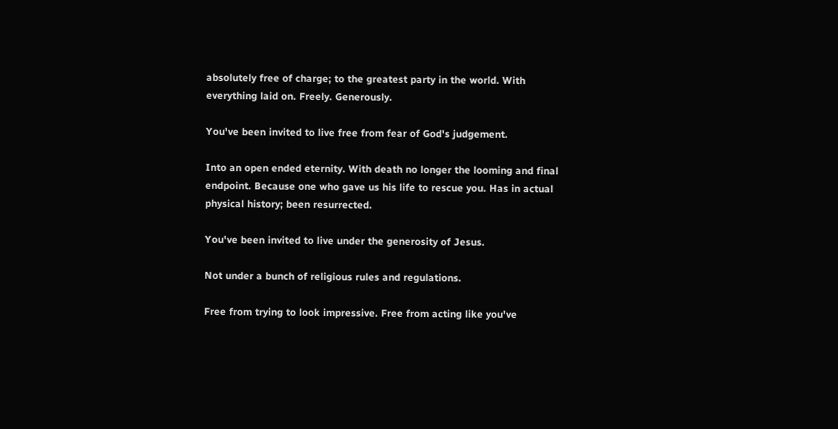absolutely free of charge; to the greatest party in the world. With everything laid on. Freely. Generously.

You've been invited to live free from fear of God's judgement.

Into an open ended eternity. With death no longer the looming and final endpoint. Because one who gave us his life to rescue you. Has in actual physical history; been resurrected.

You've been invited to live under the generosity of Jesus.

Not under a bunch of religious rules and regulations.

Free from trying to look impressive. Free from acting like you've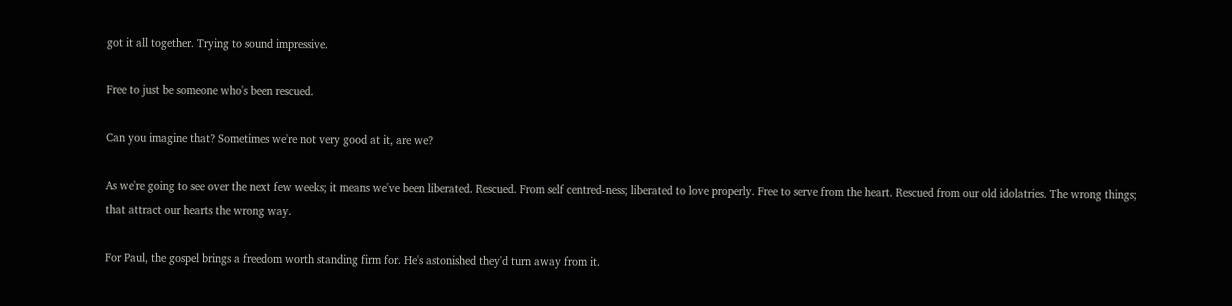got it all together. Trying to sound impressive.

Free to just be someone who's been rescued.

Can you imagine that? Sometimes we're not very good at it, are we?

As we're going to see over the next few weeks; it means we've been liberated. Rescued. From self centred-ness; liberated to love properly. Free to serve from the heart. Rescued from our old idolatries. The wrong things; that attract our hearts the wrong way.

For Paul, the gospel brings a freedom worth standing firm for. He's astonished they'd turn away from it.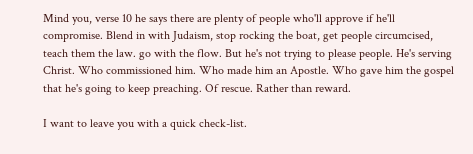Mind you, verse 10 he says there are plenty of people who'll approve if he'll compromise. Blend in with Judaism, stop rocking the boat, get people circumcised, teach them the law. go with the flow. But he's not trying to please people. He's serving Christ. Who commissioned him. Who made him an Apostle. Who gave him the gospel that he's going to keep preaching. Of rescue. Rather than reward.

I want to leave you with a quick check-list.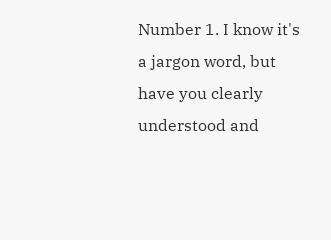Number 1. I know it's a jargon word, but have you clearly understood and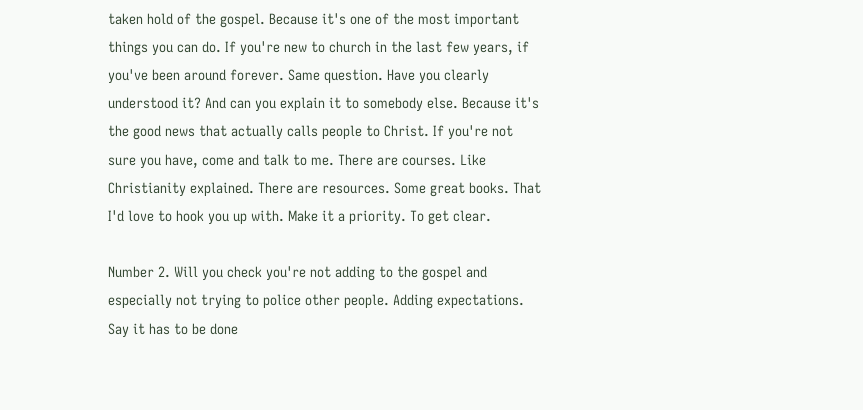taken hold of the gospel. Because it's one of the most important things you can do. If you're new to church in the last few years, if you've been around forever. Same question. Have you clearly understood it? And can you explain it to somebody else. Because it's the good news that actually calls people to Christ. If you're not sure you have, come and talk to me. There are courses. Like Christianity explained. There are resources. Some great books. That I'd love to hook you up with. Make it a priority. To get clear.

Number 2. Will you check you're not adding to the gospel and especially not trying to police other people. Adding expectations. Say it has to be done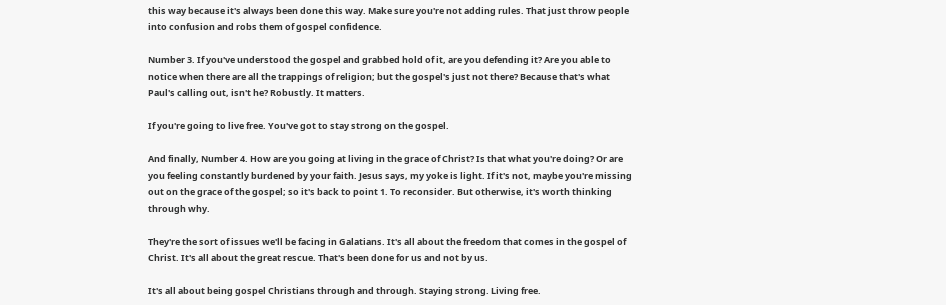this way because it's always been done this way. Make sure you're not adding rules. That just throw people into confusion and robs them of gospel confidence.

Number 3. If you've understood the gospel and grabbed hold of it, are you defending it? Are you able to notice when there are all the trappings of religion; but the gospel's just not there? Because that's what Paul's calling out, isn't he? Robustly. It matters.

If you're going to live free. You've got to stay strong on the gospel.

And finally, Number 4. How are you going at living in the grace of Christ? Is that what you're doing? Or are you feeling constantly burdened by your faith. Jesus says, my yoke is light. If it's not, maybe you're missing out on the grace of the gospel; so it's back to point 1. To reconsider. But otherwise, it's worth thinking through why.

They're the sort of issues we'll be facing in Galatians. It's all about the freedom that comes in the gospel of Christ. It's all about the great rescue. That's been done for us and not by us.

It's all about being gospel Christians through and through. Staying strong. Living free.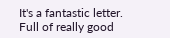It's a fantastic letter. Full of really good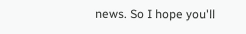news. So I hope you'll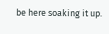be here soaking it up.